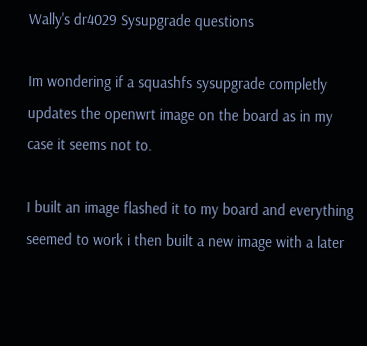Wally's dr4029 Sysupgrade questions

Im wondering if a squashfs sysupgrade completly updates the openwrt image on the board as in my case it seems not to.

I built an image flashed it to my board and everything seemed to work i then built a new image with a later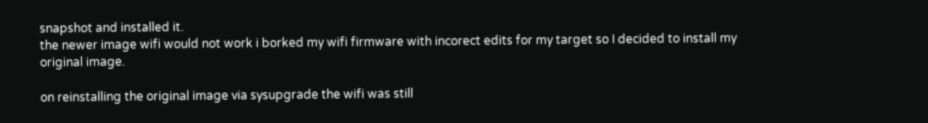snapshot and installed it.
the newer image wifi would not work i borked my wifi firmware with incorect edits for my target so I decided to install my original image.

on reinstalling the original image via sysupgrade the wifi was still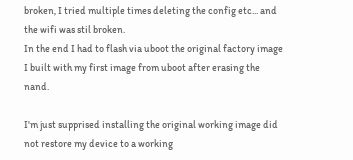broken, I tried multiple times deleting the config etc... and the wifi was stil broken.
In the end I had to flash via uboot the original factory image I built with my first image from uboot after erasing the nand.

I'm just supprised installing the original working image did not restore my device to a working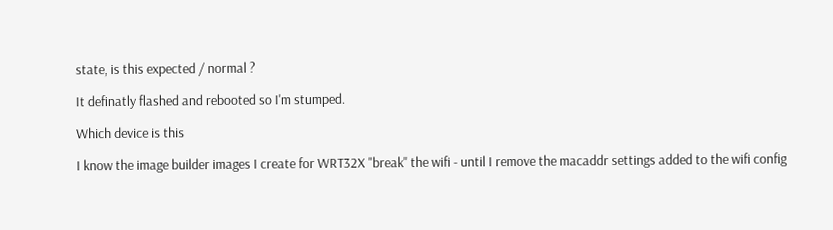state, is this expected / normal ?

It definatly flashed and rebooted so I'm stumped.

Which device is this

I know the image builder images I create for WRT32X "break" the wifi - until I remove the macaddr settings added to the wifi config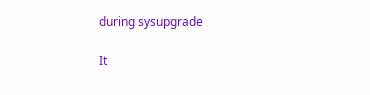during sysupgrade

It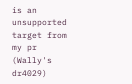is an unsupported target from my pr (Wally's dr4029)